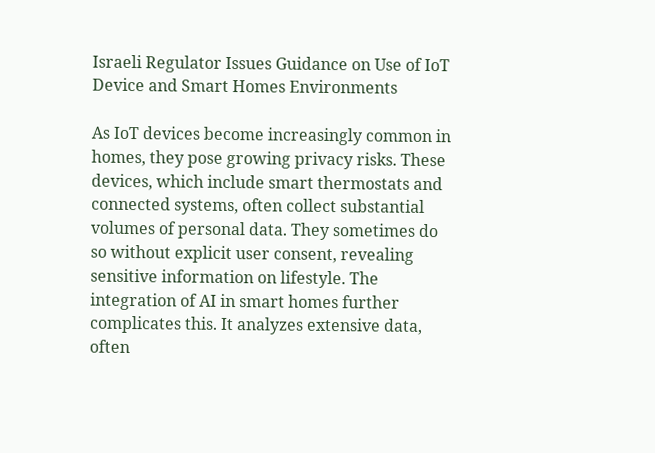Israeli Regulator Issues Guidance on Use of IoT Device and Smart Homes Environments

As IoT devices become increasingly common in homes, they pose growing privacy risks. These devices, which include smart thermostats and connected systems, often collect substantial volumes of personal data. They sometimes do so without explicit user consent, revealing sensitive information on lifestyle. The integration of AI in smart homes further complicates this. It analyzes extensive data, often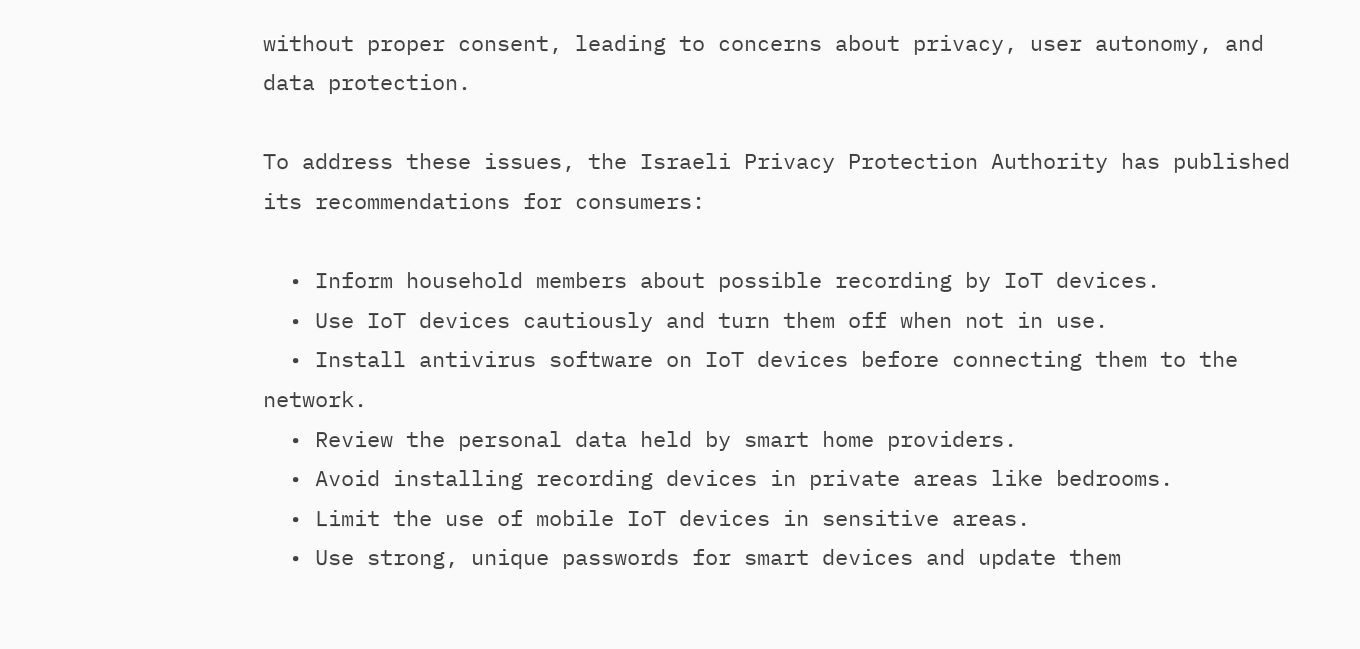without proper consent, leading to concerns about privacy, user autonomy, and data protection.

To address these issues, the Israeli Privacy Protection Authority has published its recommendations for consumers:

  • Inform household members about possible recording by IoT devices.
  • Use IoT devices cautiously and turn them off when not in use.
  • Install antivirus software on IoT devices before connecting them to the network.
  • Review the personal data held by smart home providers.
  • Avoid installing recording devices in private areas like bedrooms.
  • Limit the use of mobile IoT devices in sensitive areas.
  • Use strong, unique passwords for smart devices and update them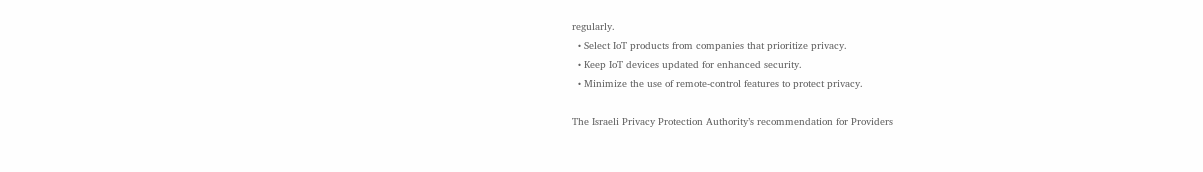regularly.
  • Select IoT products from companies that prioritize privacy.
  • Keep IoT devices updated for enhanced security.
  • Minimize the use of remote-control features to protect privacy.

The Israeli Privacy Protection Authority’s recommendation for Providers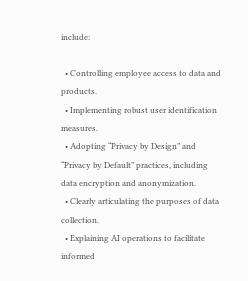include:

  • Controlling employee access to data and products.
  • Implementing robust user identification measures.
  • Adopting “Privacy by Design” and “Privacy by Default” practices, including data encryption and anonymization.
  • Clearly articulating the purposes of data collection.
  • Explaining AI operations to facilitate informed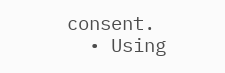consent.
  • Using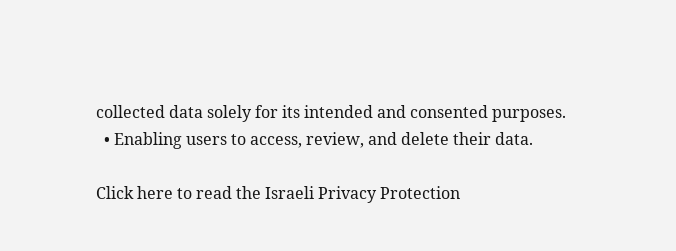collected data solely for its intended and consented purposes.
  • Enabling users to access, review, and delete their data.

Click here to read the Israeli Privacy Protection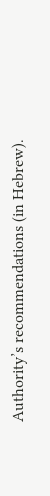Authority’s recommendations (in Hebrew).